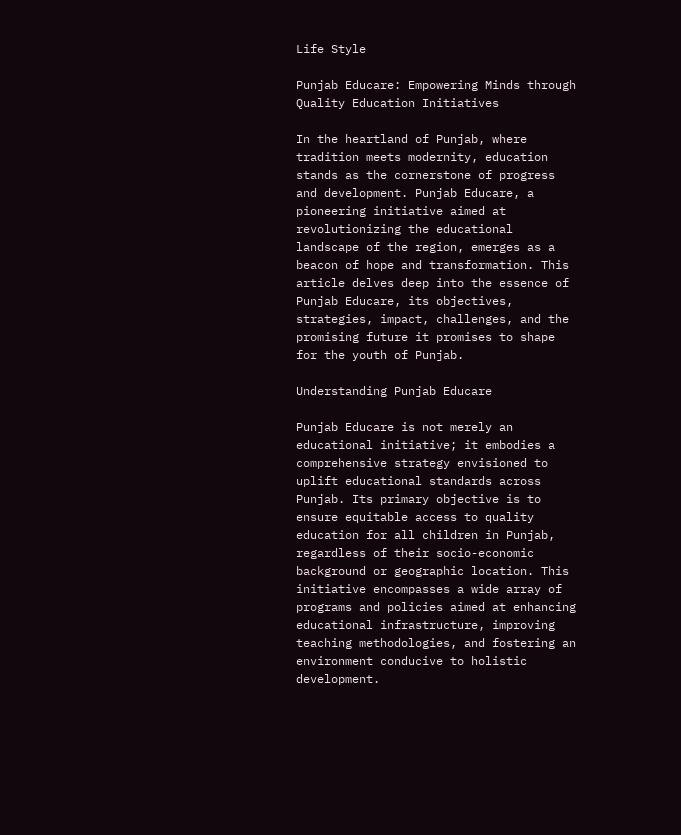Life Style

Punjab Educare: Empowering Minds through Quality Education Initiatives

In the heartland of Punjab, where tradition meets modernity, education stands as the cornerstone of progress and development. Punjab Educare, a pioneering initiative aimed at revolutionizing the educational landscape of the region, emerges as a beacon of hope and transformation. This article delves deep into the essence of Punjab Educare, its objectives, strategies, impact, challenges, and the promising future it promises to shape for the youth of Punjab.

Understanding Punjab Educare

Punjab Educare is not merely an educational initiative; it embodies a comprehensive strategy envisioned to uplift educational standards across Punjab. Its primary objective is to ensure equitable access to quality education for all children in Punjab, regardless of their socio-economic background or geographic location. This initiative encompasses a wide array of programs and policies aimed at enhancing educational infrastructure, improving teaching methodologies, and fostering an environment conducive to holistic development.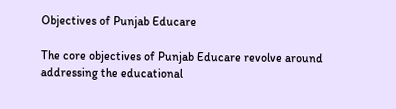Objectives of Punjab Educare

The core objectives of Punjab Educare revolve around addressing the educational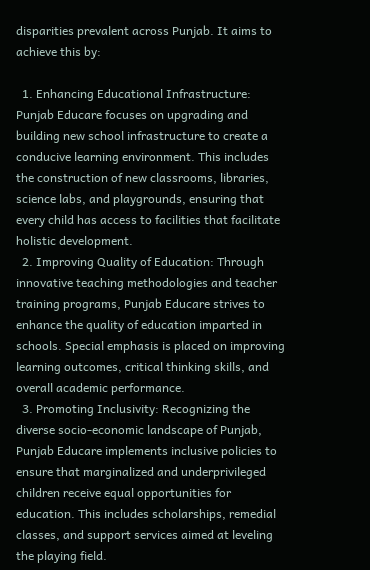disparities prevalent across Punjab. It aims to achieve this by:

  1. Enhancing Educational Infrastructure: Punjab Educare focuses on upgrading and building new school infrastructure to create a conducive learning environment. This includes the construction of new classrooms, libraries, science labs, and playgrounds, ensuring that every child has access to facilities that facilitate holistic development.
  2. Improving Quality of Education: Through innovative teaching methodologies and teacher training programs, Punjab Educare strives to enhance the quality of education imparted in schools. Special emphasis is placed on improving learning outcomes, critical thinking skills, and overall academic performance.
  3. Promoting Inclusivity: Recognizing the diverse socio-economic landscape of Punjab, Punjab Educare implements inclusive policies to ensure that marginalized and underprivileged children receive equal opportunities for education. This includes scholarships, remedial classes, and support services aimed at leveling the playing field.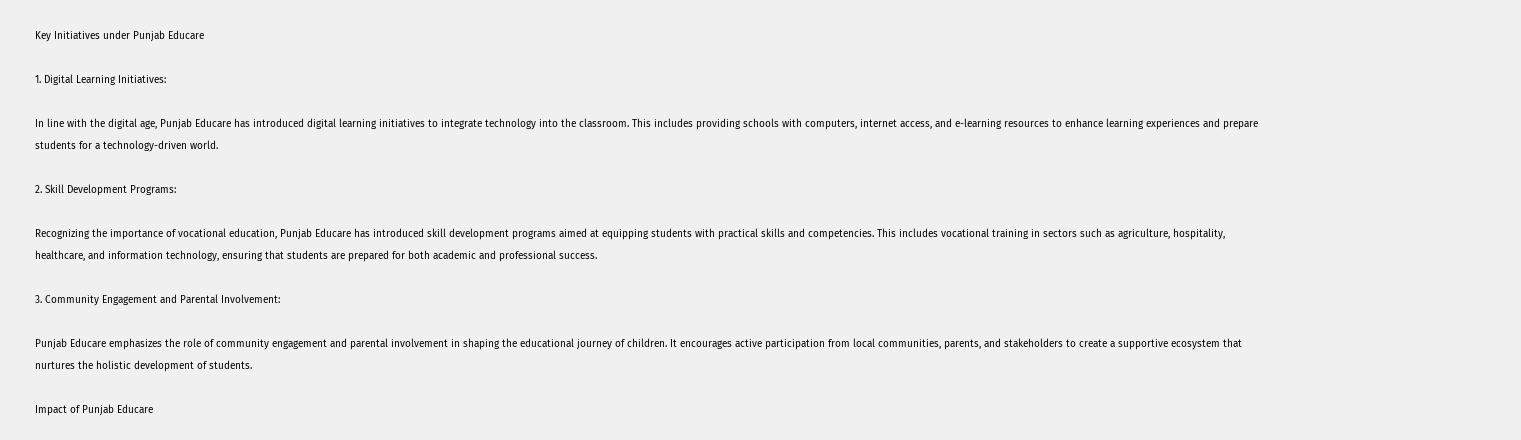Key Initiatives under Punjab Educare

1. Digital Learning Initiatives:

In line with the digital age, Punjab Educare has introduced digital learning initiatives to integrate technology into the classroom. This includes providing schools with computers, internet access, and e-learning resources to enhance learning experiences and prepare students for a technology-driven world.

2. Skill Development Programs:

Recognizing the importance of vocational education, Punjab Educare has introduced skill development programs aimed at equipping students with practical skills and competencies. This includes vocational training in sectors such as agriculture, hospitality, healthcare, and information technology, ensuring that students are prepared for both academic and professional success.

3. Community Engagement and Parental Involvement:

Punjab Educare emphasizes the role of community engagement and parental involvement in shaping the educational journey of children. It encourages active participation from local communities, parents, and stakeholders to create a supportive ecosystem that nurtures the holistic development of students.

Impact of Punjab Educare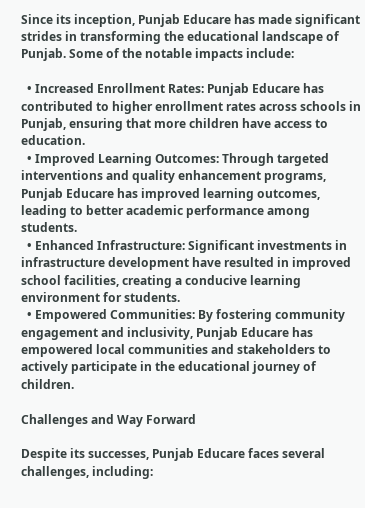Since its inception, Punjab Educare has made significant strides in transforming the educational landscape of Punjab. Some of the notable impacts include:

  • Increased Enrollment Rates: Punjab Educare has contributed to higher enrollment rates across schools in Punjab, ensuring that more children have access to education.
  • Improved Learning Outcomes: Through targeted interventions and quality enhancement programs, Punjab Educare has improved learning outcomes, leading to better academic performance among students.
  • Enhanced Infrastructure: Significant investments in infrastructure development have resulted in improved school facilities, creating a conducive learning environment for students.
  • Empowered Communities: By fostering community engagement and inclusivity, Punjab Educare has empowered local communities and stakeholders to actively participate in the educational journey of children.

Challenges and Way Forward

Despite its successes, Punjab Educare faces several challenges, including: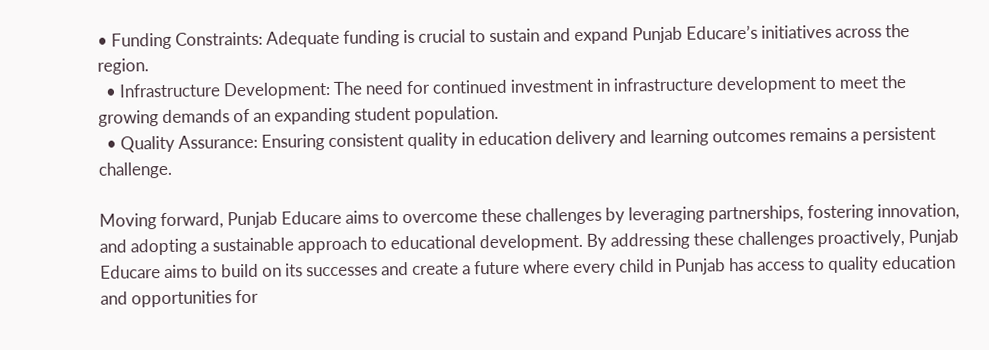• Funding Constraints: Adequate funding is crucial to sustain and expand Punjab Educare’s initiatives across the region.
  • Infrastructure Development: The need for continued investment in infrastructure development to meet the growing demands of an expanding student population.
  • Quality Assurance: Ensuring consistent quality in education delivery and learning outcomes remains a persistent challenge.

Moving forward, Punjab Educare aims to overcome these challenges by leveraging partnerships, fostering innovation, and adopting a sustainable approach to educational development. By addressing these challenges proactively, Punjab Educare aims to build on its successes and create a future where every child in Punjab has access to quality education and opportunities for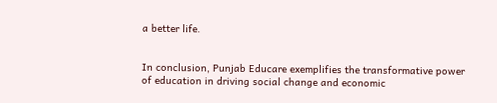a better life.


In conclusion, Punjab Educare exemplifies the transformative power of education in driving social change and economic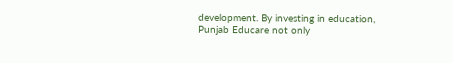development. By investing in education, Punjab Educare not only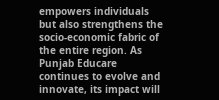empowers individuals but also strengthens the socio-economic fabric of the entire region. As Punjab Educare continues to evolve and innovate, its impact will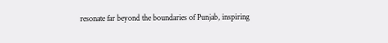resonate far beyond the boundaries of Punjab, inspiring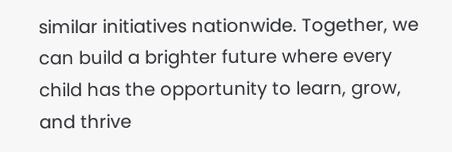similar initiatives nationwide. Together, we can build a brighter future where every child has the opportunity to learn, grow, and thrive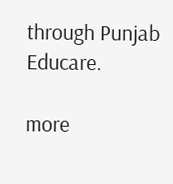through Punjab Educare.

more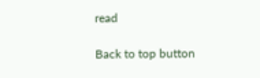read

Back to top button